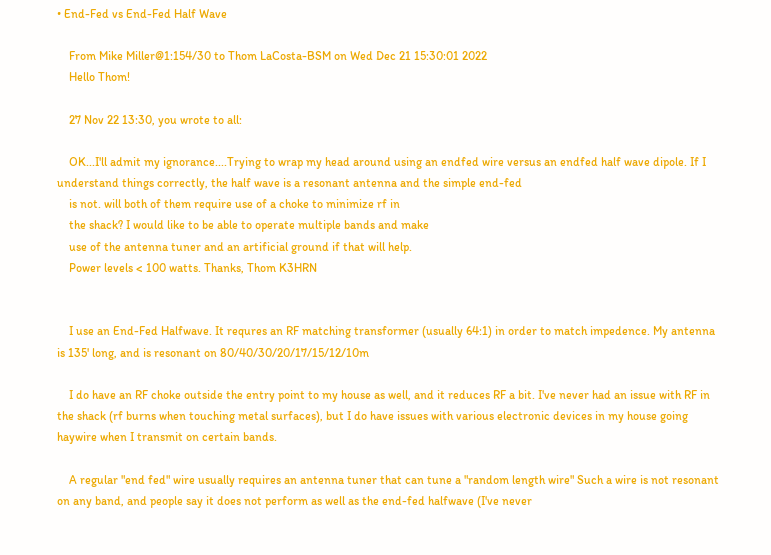• End-Fed vs End-Fed Half Wave

    From Mike Miller@1:154/30 to Thom LaCosta-BSM on Wed Dec 21 15:30:01 2022
    Hello Thom!

    27 Nov 22 13:30, you wrote to all:

    OK...I'll admit my ignorance....Trying to wrap my head around using an endfed wire versus an endfed half wave dipole. If I understand things correctly, the half wave is a resonant antenna and the simple end-fed
    is not. will both of them require use of a choke to minimize rf in
    the shack? I would like to be able to operate multiple bands and make
    use of the antenna tuner and an artificial ground if that will help.
    Power levels < 100 watts. Thanks, Thom K3HRN


    I use an End-Fed Halfwave. It requres an RF matching transformer (usually 64:1) in order to match impedence. My antenna is 135' long, and is resonant on 80/40/30/20/17/15/12/10m

    I do have an RF choke outside the entry point to my house as well, and it reduces RF a bit. I've never had an issue with RF in the shack (rf burns when touching metal surfaces), but I do have issues with various electronic devices in my house going haywire when I transmit on certain bands.

    A regular "end fed" wire usually requires an antenna tuner that can tune a "random length wire" Such a wire is not resonant on any band, and people say it does not perform as well as the end-fed halfwave (I've never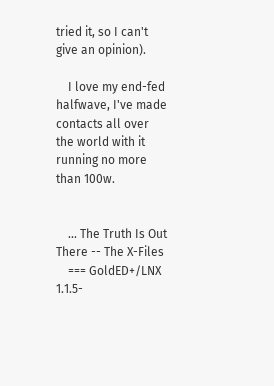tried it, so I can't give an opinion).

    I love my end-fed halfwave, I've made contacts all over the world with it running no more than 100w.


    ... The Truth Is Out There -- The X-Files
    === GoldED+/LNX 1.1.5-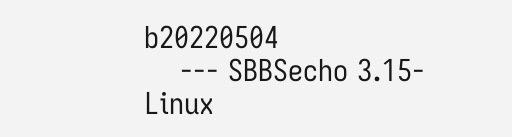b20220504
    --- SBBSecho 3.15-Linux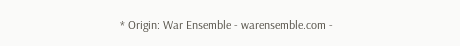* Origin: War Ensemble - warensemble.com -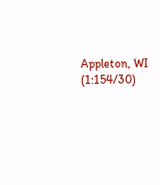Appleton, WI (1:154/30)